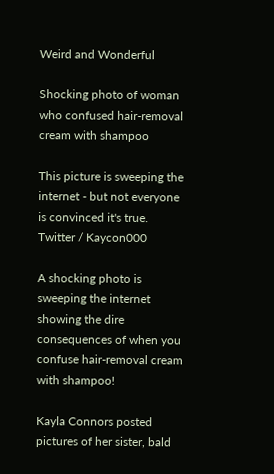Weird and Wonderful

Shocking photo of woman who confused hair-removal cream with shampoo

This picture is sweeping the internet - but not everyone is convinced it's true.
Twitter / Kaycon000

A shocking photo is sweeping the internet showing the dire consequences of when you confuse hair-removal cream with shampoo!

Kayla Connors posted pictures of her sister, bald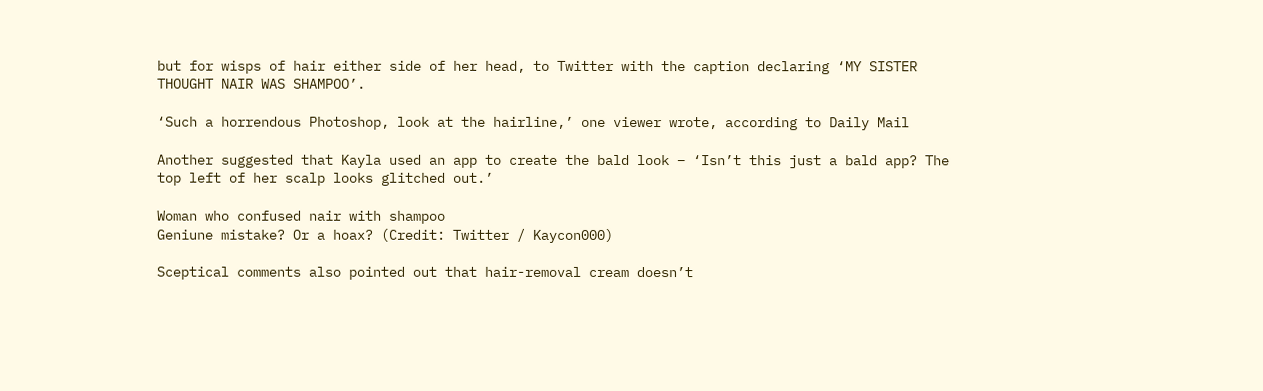but for wisps of hair either side of her head, to Twitter with the caption declaring ‘MY SISTER THOUGHT NAIR WAS SHAMPOO’.

‘Such a horrendous Photoshop, look at the hairline,’ one viewer wrote, according to Daily Mail

Another suggested that Kayla used an app to create the bald look – ‘Isn’t this just a bald app? The top left of her scalp looks glitched out.’

Woman who confused nair with shampoo
Geniune mistake? Or a hoax? (Credit: Twitter / Kaycon000)

Sceptical comments also pointed out that hair-removal cream doesn’t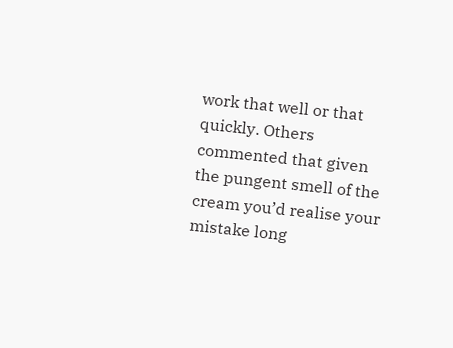work that well or that quickly. Others commented that given the pungent smell of the cream you’d realise your mistake long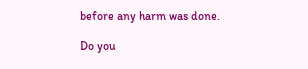before any harm was done.

Do you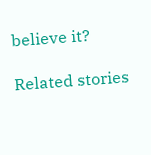believe it?

Related stories